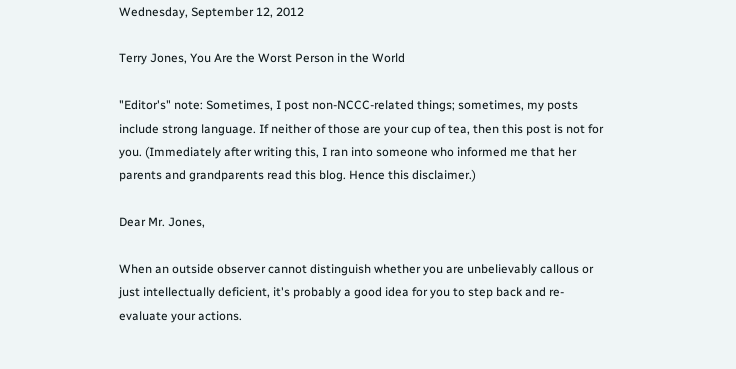Wednesday, September 12, 2012

Terry Jones, You Are the Worst Person in the World

"Editor's" note: Sometimes, I post non-NCCC-related things; sometimes, my posts include strong language. If neither of those are your cup of tea, then this post is not for you. (Immediately after writing this, I ran into someone who informed me that her parents and grandparents read this blog. Hence this disclaimer.)

Dear Mr. Jones,

When an outside observer cannot distinguish whether you are unbelievably callous or just intellectually deficient, it's probably a good idea for you to step back and re-evaluate your actions.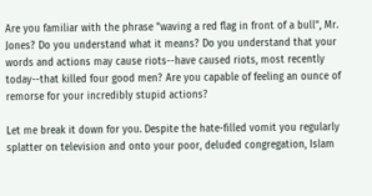Are you familiar with the phrase "waving a red flag in front of a bull", Mr. Jones? Do you understand what it means? Do you understand that your words and actions may cause riots--have caused riots, most recently today--that killed four good men? Are you capable of feeling an ounce of remorse for your incredibly stupid actions?

Let me break it down for you. Despite the hate-filled vomit you regularly splatter on television and onto your poor, deluded congregation, Islam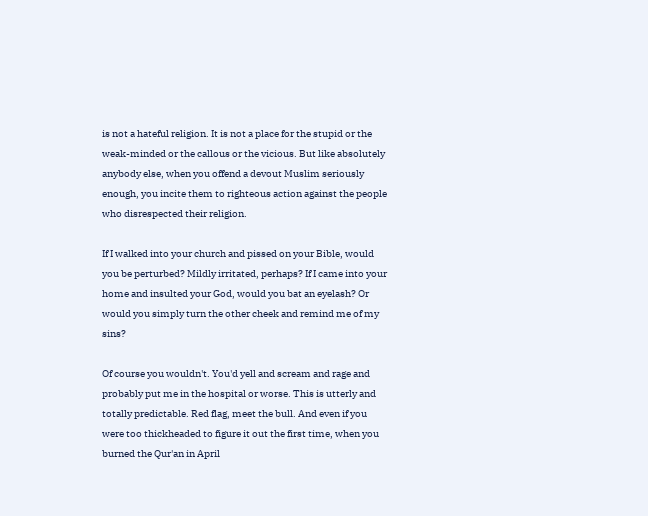is not a hateful religion. It is not a place for the stupid or the weak-minded or the callous or the vicious. But like absolutely anybody else, when you offend a devout Muslim seriously enough, you incite them to righteous action against the people who disrespected their religion.

If I walked into your church and pissed on your Bible, would you be perturbed? Mildly irritated, perhaps? If I came into your home and insulted your God, would you bat an eyelash? Or would you simply turn the other cheek and remind me of my sins?

Of course you wouldn't. You'd yell and scream and rage and probably put me in the hospital or worse. This is utterly and totally predictable. Red flag, meet the bull. And even if you were too thickheaded to figure it out the first time, when you burned the Qur'an in April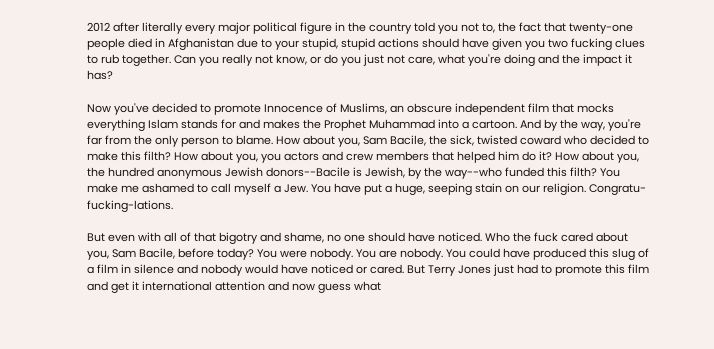2012 after literally every major political figure in the country told you not to, the fact that twenty-one people died in Afghanistan due to your stupid, stupid actions should have given you two fucking clues to rub together. Can you really not know, or do you just not care, what you're doing and the impact it has?

Now you've decided to promote Innocence of Muslims, an obscure independent film that mocks everything Islam stands for and makes the Prophet Muhammad into a cartoon. And by the way, you're far from the only person to blame. How about you, Sam Bacile, the sick, twisted coward who decided to make this filth? How about you, you actors and crew members that helped him do it? How about you, the hundred anonymous Jewish donors--Bacile is Jewish, by the way--who funded this filth? You make me ashamed to call myself a Jew. You have put a huge, seeping stain on our religion. Congratu-fucking-lations.

But even with all of that bigotry and shame, no one should have noticed. Who the fuck cared about you, Sam Bacile, before today? You were nobody. You are nobody. You could have produced this slug of a film in silence and nobody would have noticed or cared. But Terry Jones just had to promote this film and get it international attention and now guess what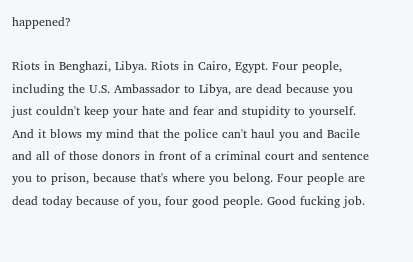happened?

Riots in Benghazi, Libya. Riots in Cairo, Egypt. Four people, including the U.S. Ambassador to Libya, are dead because you just couldn't keep your hate and fear and stupidity to yourself. And it blows my mind that the police can't haul you and Bacile and all of those donors in front of a criminal court and sentence you to prison, because that's where you belong. Four people are dead today because of you, four good people. Good fucking job.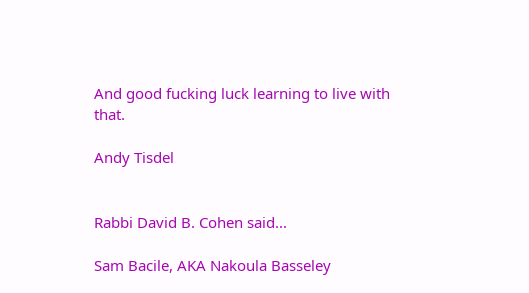And good fucking luck learning to live with that.

Andy Tisdel


Rabbi David B. Cohen said...

Sam Bacile, AKA Nakoula Basseley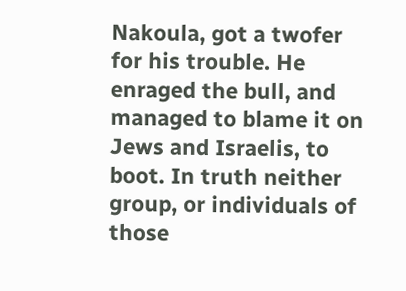Nakoula, got a twofer for his trouble. He enraged the bull, and managed to blame it on Jews and Israelis, to boot. In truth neither group, or individuals of those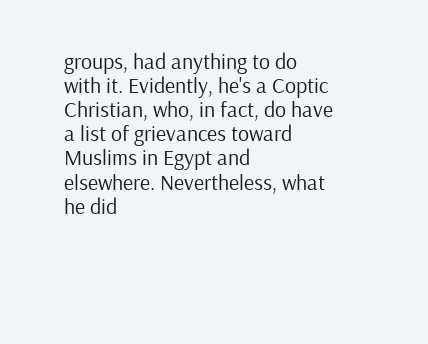groups, had anything to do with it. Evidently, he's a Coptic Christian, who, in fact, do have a list of grievances toward Muslims in Egypt and elsewhere. Nevertheless, what he did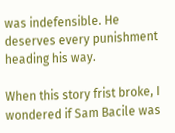was indefensible. He deserves every punishment heading his way.

When this story frist broke, I wondered if Sam Bacile was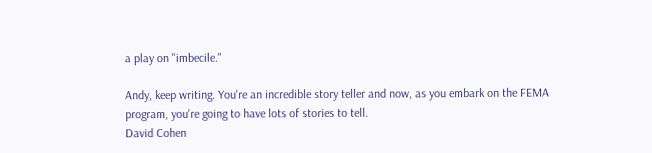a play on "imbecile."

Andy, keep writing. You're an incredible story teller and now, as you embark on the FEMA program, you're going to have lots of stories to tell.
David Cohen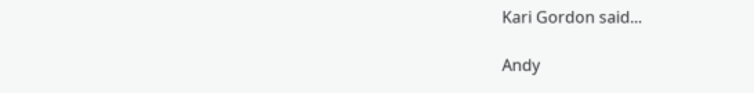Kari Gordon said...

Andy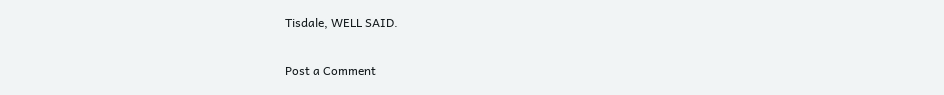Tisdale, WELL SAID.

Post a Comment